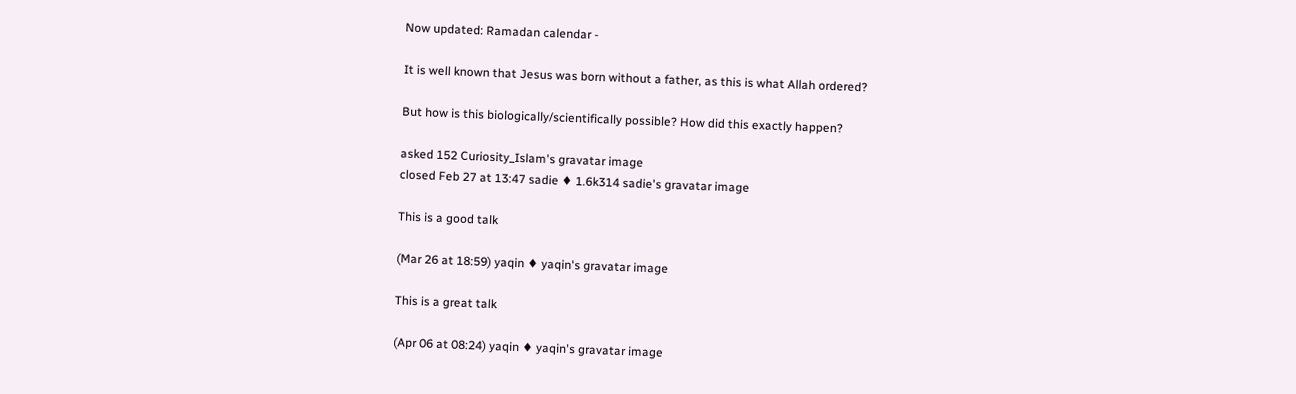Now updated: Ramadan calendar -

It is well known that Jesus was born without a father, as this is what Allah ordered?

But how is this biologically/scientifically possible? How did this exactly happen?

asked 152 Curiosity_Islam's gravatar image
closed Feb 27 at 13:47 sadie ♦ 1.6k314 sadie's gravatar image

This is a good talk

(Mar 26 at 18:59) yaqin ♦ yaqin's gravatar image

This is a great talk

(Apr 06 at 08:24) yaqin ♦ yaqin's gravatar image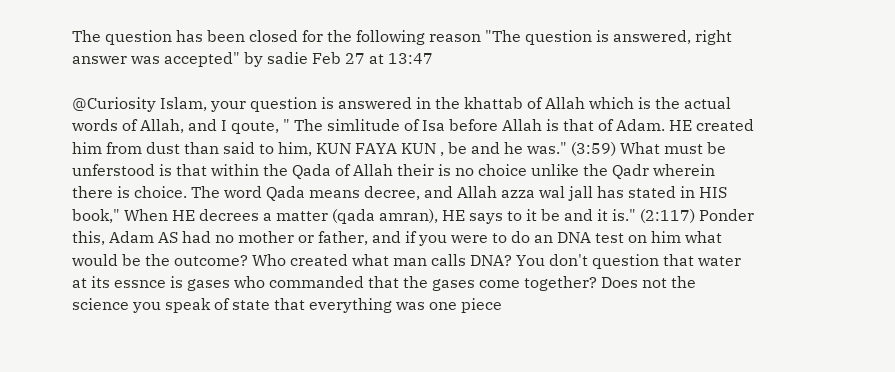The question has been closed for the following reason "The question is answered, right answer was accepted" by sadie Feb 27 at 13:47

@Curiosity Islam, your question is answered in the khattab of Allah which is the actual words of Allah, and I qoute, " The simlitude of Isa before Allah is that of Adam. HE created him from dust than said to him, KUN FAYA KUN , be and he was." (3:59) What must be unferstood is that within the Qada of Allah their is no choice unlike the Qadr wherein there is choice. The word Qada means decree, and Allah azza wal jall has stated in HIS book," When HE decrees a matter (qada amran), HE says to it be and it is." (2:117) Ponder this, Adam AS had no mother or father, and if you were to do an DNA test on him what would be the outcome? Who created what man calls DNA? You don't question that water at its essnce is gases who commanded that the gases come together? Does not the science you speak of state that everything was one piece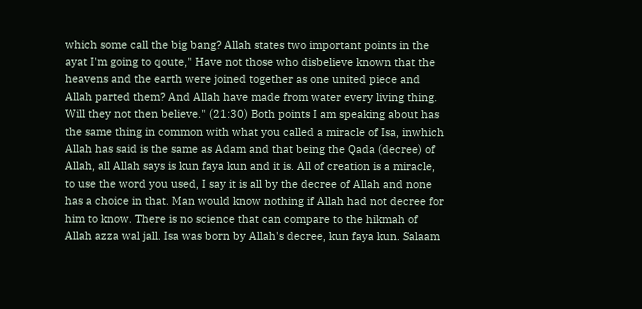which some call the big bang? Allah states two important points in the ayat I'm going to qoute," Have not those who disbelieve known that the heavens and the earth were joined together as one united piece and Allah parted them? And Allah have made from water every living thing. Will they not then believe." (21:30) Both points I am speaking about has the same thing in common with what you called a miracle of Isa, inwhich Allah has said is the same as Adam and that being the Qada (decree) of Allah, all Allah says is kun faya kun and it is. All of creation is a miracle, to use the word you used, I say it is all by the decree of Allah and none has a choice in that. Man would know nothing if Allah had not decree for him to know. There is no science that can compare to the hikmah of Allah azza wal jall. Isa was born by Allah's decree, kun faya kun. Salaam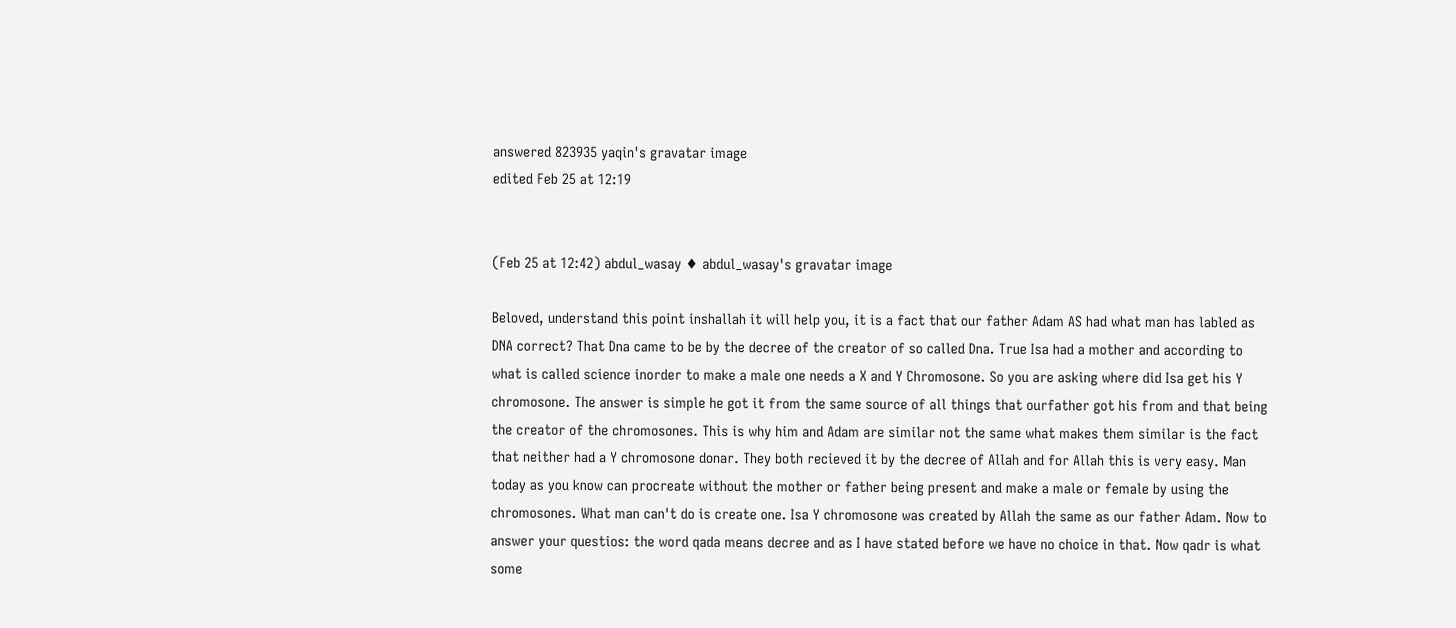answered 823935 yaqin's gravatar image
edited Feb 25 at 12:19


(Feb 25 at 12:42) abdul_wasay ♦ abdul_wasay's gravatar image

Beloved, understand this point inshallah it will help you, it is a fact that our father Adam AS had what man has labled as DNA correct? That Dna came to be by the decree of the creator of so called Dna. True Isa had a mother and according to what is called science inorder to make a male one needs a X and Y Chromosone. So you are asking where did Isa get his Y chromosone. The answer is simple he got it from the same source of all things that ourfather got his from and that being the creator of the chromosones. This is why him and Adam are similar not the same what makes them similar is the fact that neither had a Y chromosone donar. They both recieved it by the decree of Allah and for Allah this is very easy. Man today as you know can procreate without the mother or father being present and make a male or female by using the chromosones. What man can't do is create one. Isa Y chromosone was created by Allah the same as our father Adam. Now to answer your questios: the word qada means decree and as I have stated before we have no choice in that. Now qadr is what some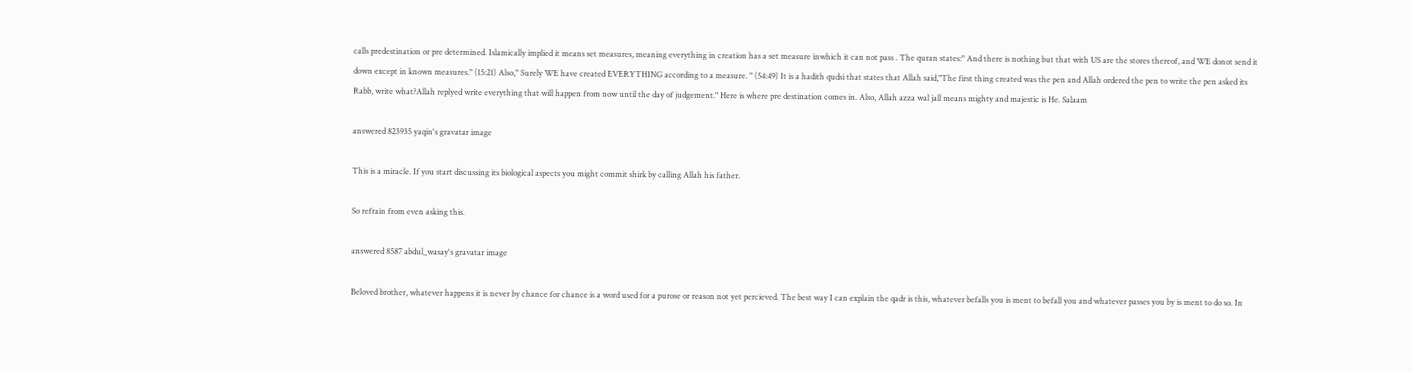calls predestination or pre determined. Islamically implied it means set measures, meaning everything in creation has a set measure inwhich it can not pass . The quran states:" And there is nothing but that with US are the stores thereof, and WE donot send it down except in known measures." (15:21) Also," Surely WE have created EVERYTHING according to a measure. " (54:49) It is a hadith qudsi that states that Allah said,"The first thing created was the pen and Allah ordered the pen to write the pen asked its Rabb, write what?Allah replyed write everything that will happen from now until the day of judgement." Here is where pre destination comes in. Also, Allah azza wal jall means mighty and majestic is He. Salaam

answered 823935 yaqin's gravatar image

This is a miracle. If you start discussing its biological aspects you might commit shirk by calling Allah his father.

So refrain from even asking this.

answered 8587 abdul_wasay's gravatar image

Beloved brother, whatever happens it is never by chance for chance is a word used for a purose or reason not yet percieved. The best way I can explain the qadr is this, whatever befalls you is ment to befall you and whatever passes you by is ment to do so. In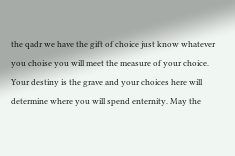the qadr we have the gift of choice just know whatever you choise you will meet the measure of your choice. Your destiny is the grave and your choices here will determine where you will spend enternity. May the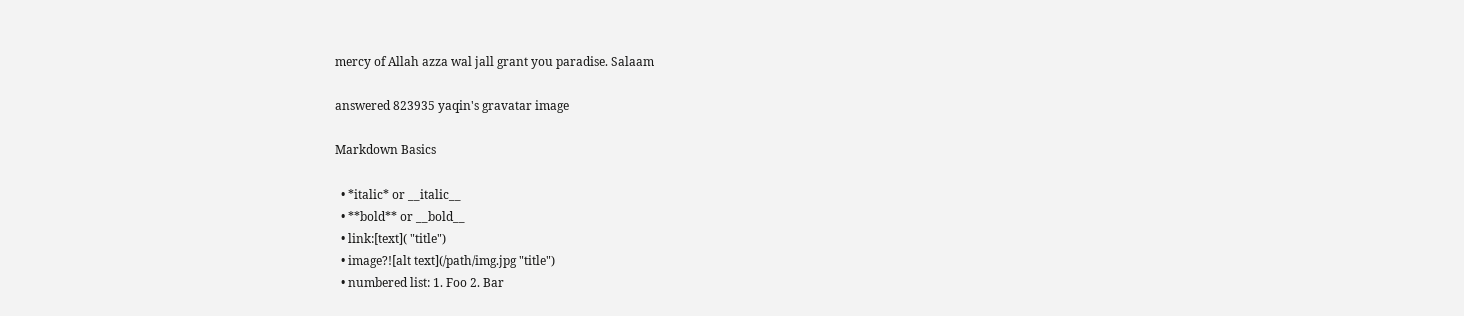mercy of Allah azza wal jall grant you paradise. Salaam

answered 823935 yaqin's gravatar image

Markdown Basics

  • *italic* or __italic__
  • **bold** or __bold__
  • link:[text]( "title")
  • image?![alt text](/path/img.jpg "title")
  • numbered list: 1. Foo 2. Bar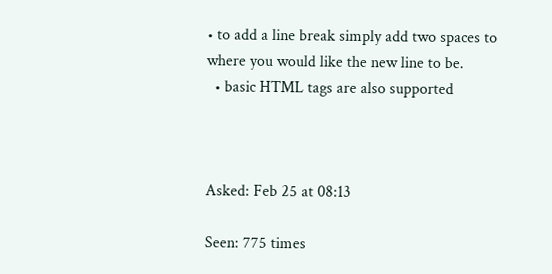• to add a line break simply add two spaces to where you would like the new line to be.
  • basic HTML tags are also supported



Asked: Feb 25 at 08:13

Seen: 775 times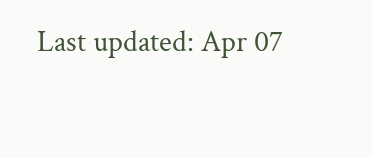Last updated: Apr 07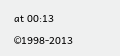at 00:13

©1998-2013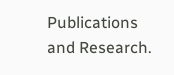Publications and Research.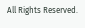All Rights Reserved.